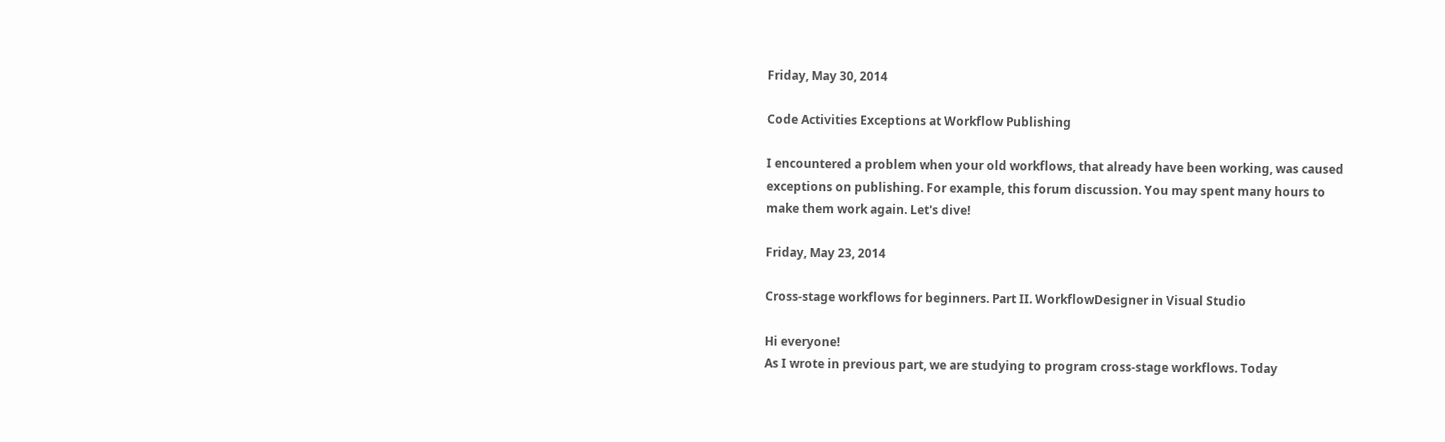Friday, May 30, 2014

Code Activities Exceptions at Workflow Publishing

I encountered a problem when your old workflows, that already have been working, was caused exceptions on publishing. For example, this forum discussion. You may spent many hours to make them work again. Let's dive!

Friday, May 23, 2014

Cross-stage workflows for beginners. Part II. WorkflowDesigner in Visual Studio

Hi everyone!
As I wrote in previous part, we are studying to program cross-stage workflows. Today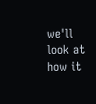we'll look at how it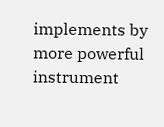implements by more powerful instrument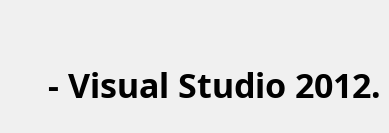- Visual Studio 2012.